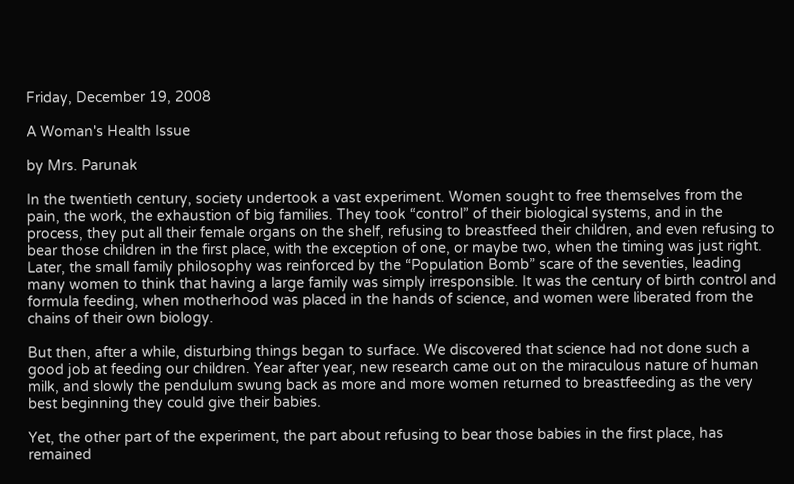Friday, December 19, 2008

A Woman's Health Issue

by Mrs. Parunak

In the twentieth century, society undertook a vast experiment. Women sought to free themselves from the pain, the work, the exhaustion of big families. They took “control” of their biological systems, and in the process, they put all their female organs on the shelf, refusing to breastfeed their children, and even refusing to bear those children in the first place, with the exception of one, or maybe two, when the timing was just right. Later, the small family philosophy was reinforced by the “Population Bomb” scare of the seventies, leading many women to think that having a large family was simply irresponsible. It was the century of birth control and formula feeding, when motherhood was placed in the hands of science, and women were liberated from the chains of their own biology.

But then, after a while, disturbing things began to surface. We discovered that science had not done such a good job at feeding our children. Year after year, new research came out on the miraculous nature of human milk, and slowly the pendulum swung back as more and more women returned to breastfeeding as the very best beginning they could give their babies.

Yet, the other part of the experiment, the part about refusing to bear those babies in the first place, has remained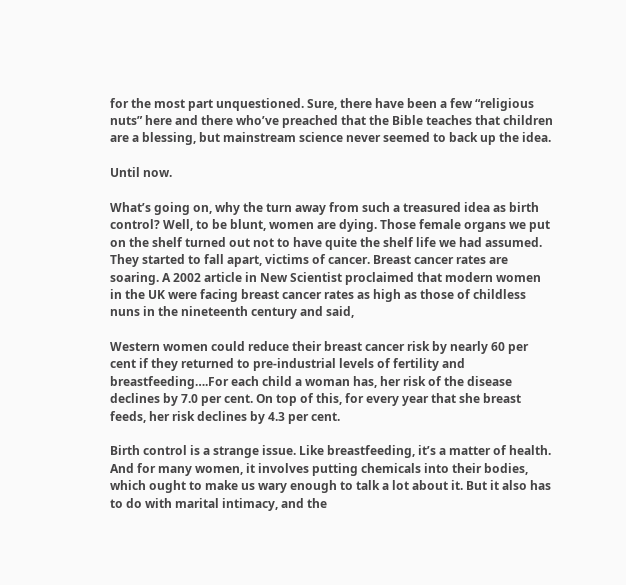for the most part unquestioned. Sure, there have been a few “religious nuts” here and there who’ve preached that the Bible teaches that children are a blessing, but mainstream science never seemed to back up the idea.

Until now.

What’s going on, why the turn away from such a treasured idea as birth control? Well, to be blunt, women are dying. Those female organs we put on the shelf turned out not to have quite the shelf life we had assumed. They started to fall apart, victims of cancer. Breast cancer rates are soaring. A 2002 article in New Scientist proclaimed that modern women in the UK were facing breast cancer rates as high as those of childless nuns in the nineteenth century and said,

Western women could reduce their breast cancer risk by nearly 60 per cent if they returned to pre-industrial levels of fertility and breastfeeding….For each child a woman has, her risk of the disease declines by 7.0 per cent. On top of this, for every year that she breast feeds, her risk declines by 4.3 per cent.

Birth control is a strange issue. Like breastfeeding, it’s a matter of health. And for many women, it involves putting chemicals into their bodies, which ought to make us wary enough to talk a lot about it. But it also has to do with marital intimacy, and the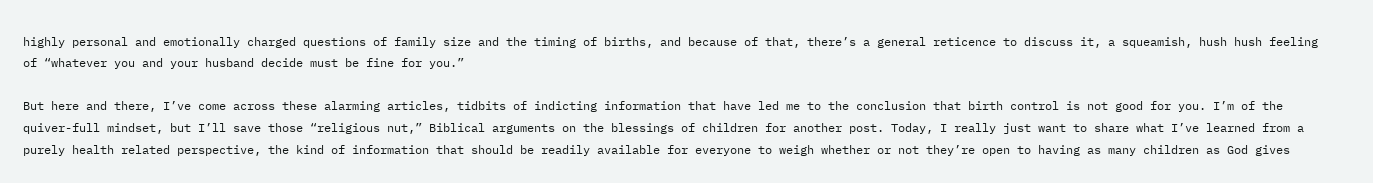highly personal and emotionally charged questions of family size and the timing of births, and because of that, there’s a general reticence to discuss it, a squeamish, hush hush feeling of “whatever you and your husband decide must be fine for you.”

But here and there, I’ve come across these alarming articles, tidbits of indicting information that have led me to the conclusion that birth control is not good for you. I’m of the quiver-full mindset, but I’ll save those “religious nut,” Biblical arguments on the blessings of children for another post. Today, I really just want to share what I’ve learned from a purely health related perspective, the kind of information that should be readily available for everyone to weigh whether or not they’re open to having as many children as God gives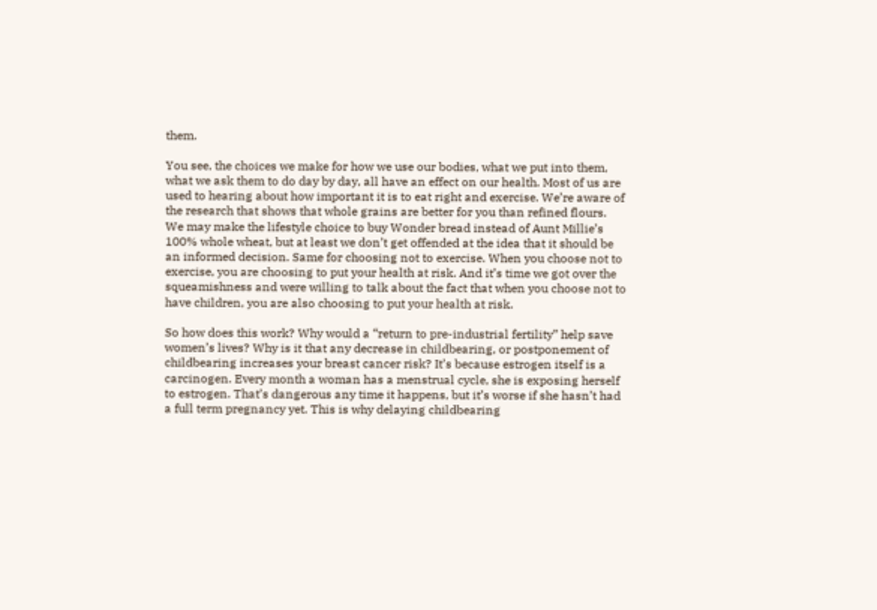them.

You see, the choices we make for how we use our bodies, what we put into them, what we ask them to do day by day, all have an effect on our health. Most of us are used to hearing about how important it is to eat right and exercise. We’re aware of the research that shows that whole grains are better for you than refined flours. We may make the lifestyle choice to buy Wonder bread instead of Aunt Millie’s 100% whole wheat, but at least we don’t get offended at the idea that it should be an informed decision. Same for choosing not to exercise. When you choose not to exercise, you are choosing to put your health at risk. And it’s time we got over the squeamishness and were willing to talk about the fact that when you choose not to have children, you are also choosing to put your health at risk.

So how does this work? Why would a “return to pre-industrial fertility” help save women’s lives? Why is it that any decrease in childbearing, or postponement of childbearing increases your breast cancer risk? It’s because estrogen itself is a carcinogen. Every month a woman has a menstrual cycle, she is exposing herself to estrogen. That’s dangerous any time it happens, but it’s worse if she hasn’t had a full term pregnancy yet. This is why delaying childbearing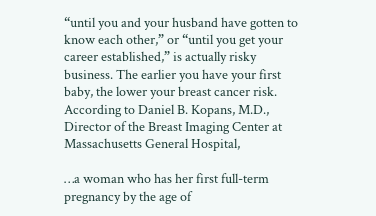“until you and your husband have gotten to know each other,” or “until you get your career established,” is actually risky business. The earlier you have your first baby, the lower your breast cancer risk. According to Daniel B. Kopans, M.D., Director of the Breast Imaging Center at Massachusetts General Hospital,

…a woman who has her first full-term pregnancy by the age of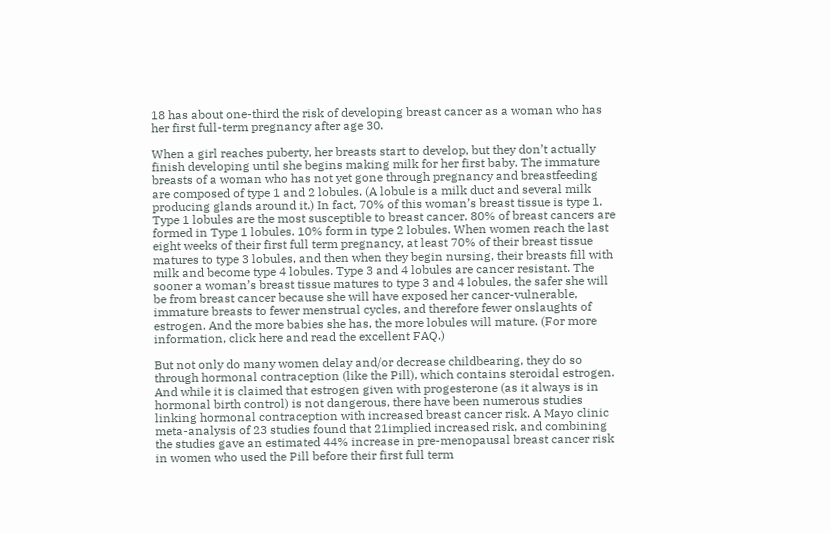18 has about one-third the risk of developing breast cancer as a woman who has her first full-term pregnancy after age 30.

When a girl reaches puberty, her breasts start to develop, but they don’t actually finish developing until she begins making milk for her first baby. The immature breasts of a woman who has not yet gone through pregnancy and breastfeeding are composed of type 1 and 2 lobules. (A lobule is a milk duct and several milk producing glands around it.) In fact, 70% of this woman’s breast tissue is type 1. Type 1 lobules are the most susceptible to breast cancer. 80% of breast cancers are formed in Type 1 lobules. 10% form in type 2 lobules. When women reach the last eight weeks of their first full term pregnancy, at least 70% of their breast tissue matures to type 3 lobules, and then when they begin nursing, their breasts fill with milk and become type 4 lobules. Type 3 and 4 lobules are cancer resistant. The sooner a woman’s breast tissue matures to type 3 and 4 lobules, the safer she will be from breast cancer because she will have exposed her cancer-vulnerable, immature breasts to fewer menstrual cycles, and therefore fewer onslaughts of estrogen. And the more babies she has, the more lobules will mature. (For more information, click here and read the excellent FAQ.)

But not only do many women delay and/or decrease childbearing, they do so through hormonal contraception (like the Pill), which contains steroidal estrogen. And while it is claimed that estrogen given with progesterone (as it always is in hormonal birth control) is not dangerous, there have been numerous studies linking hormonal contraception with increased breast cancer risk. A Mayo clinic meta-analysis of 23 studies found that 21implied increased risk, and combining the studies gave an estimated 44% increase in pre-menopausal breast cancer risk in women who used the Pill before their first full term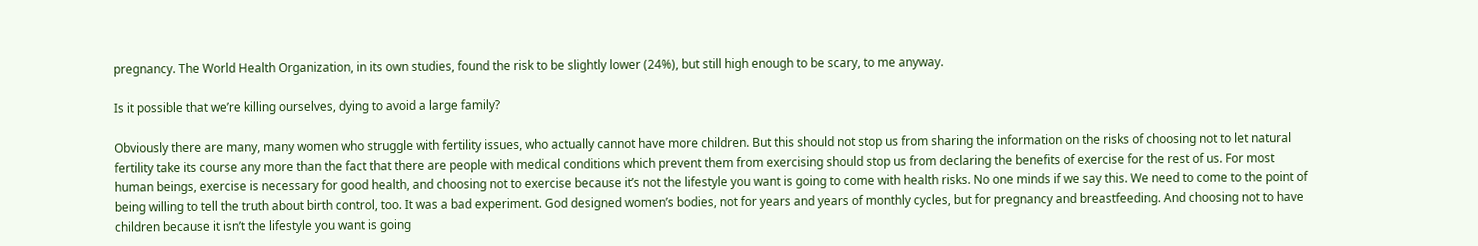pregnancy. The World Health Organization, in its own studies, found the risk to be slightly lower (24%), but still high enough to be scary, to me anyway.

Is it possible that we’re killing ourselves, dying to avoid a large family?

Obviously there are many, many women who struggle with fertility issues, who actually cannot have more children. But this should not stop us from sharing the information on the risks of choosing not to let natural fertility take its course any more than the fact that there are people with medical conditions which prevent them from exercising should stop us from declaring the benefits of exercise for the rest of us. For most human beings, exercise is necessary for good health, and choosing not to exercise because it’s not the lifestyle you want is going to come with health risks. No one minds if we say this. We need to come to the point of being willing to tell the truth about birth control, too. It was a bad experiment. God designed women’s bodies, not for years and years of monthly cycles, but for pregnancy and breastfeeding. And choosing not to have children because it isn’t the lifestyle you want is going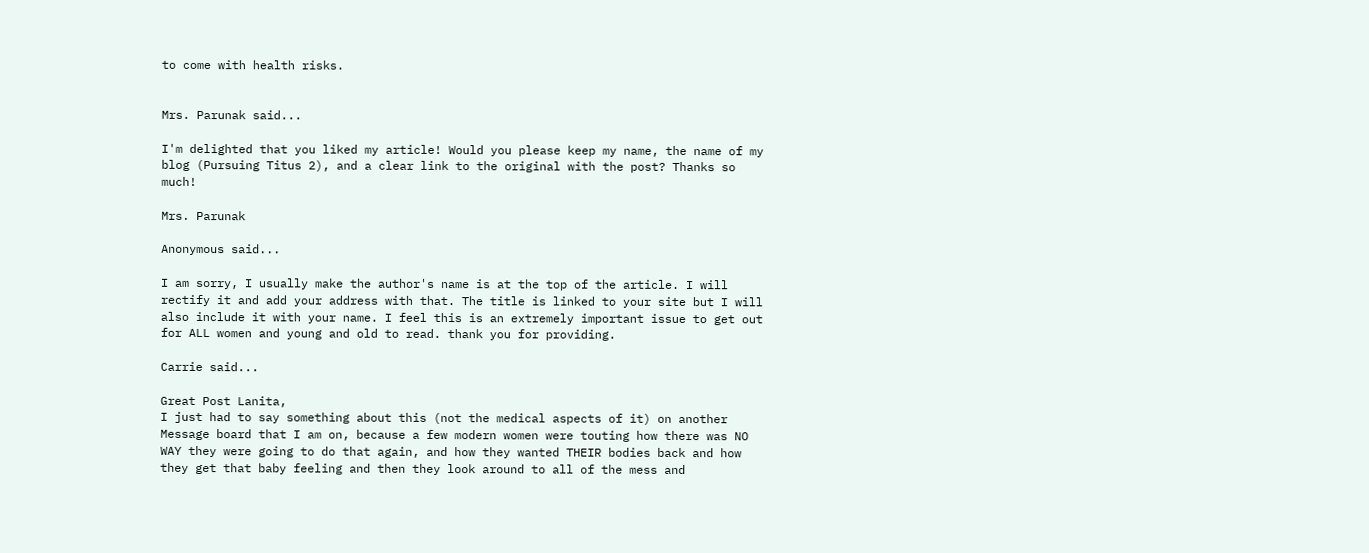to come with health risks.


Mrs. Parunak said...

I'm delighted that you liked my article! Would you please keep my name, the name of my blog (Pursuing Titus 2), and a clear link to the original with the post? Thanks so much!

Mrs. Parunak

Anonymous said...

I am sorry, I usually make the author's name is at the top of the article. I will rectify it and add your address with that. The title is linked to your site but I will also include it with your name. I feel this is an extremely important issue to get out for ALL women and young and old to read. thank you for providing.

Carrie said...

Great Post Lanita,
I just had to say something about this (not the medical aspects of it) on another Message board that I am on, because a few modern women were touting how there was NO WAY they were going to do that again, and how they wanted THEIR bodies back and how they get that baby feeling and then they look around to all of the mess and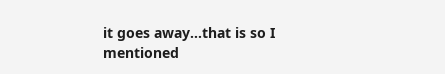it goes away...that is so I mentioned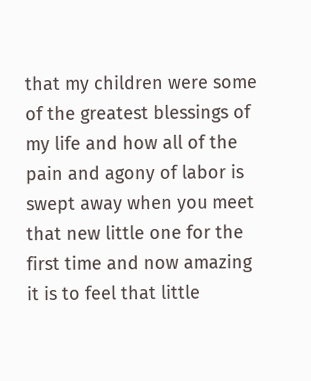that my children were some of the greatest blessings of my life and how all of the pain and agony of labor is swept away when you meet that new little one for the first time and now amazing it is to feel that little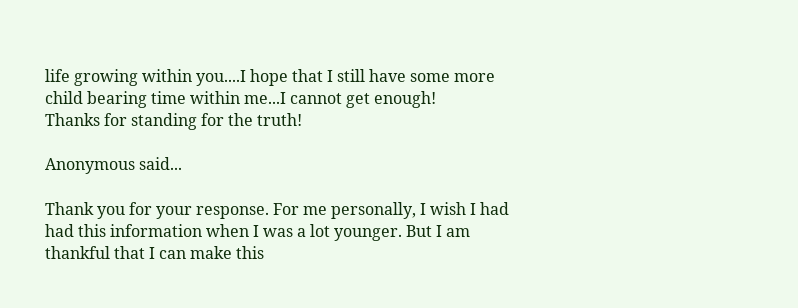life growing within you....I hope that I still have some more child bearing time within me...I cannot get enough!
Thanks for standing for the truth!

Anonymous said...

Thank you for your response. For me personally, I wish I had had this information when I was a lot younger. But I am thankful that I can make this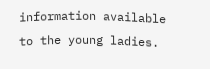information available to the young ladies.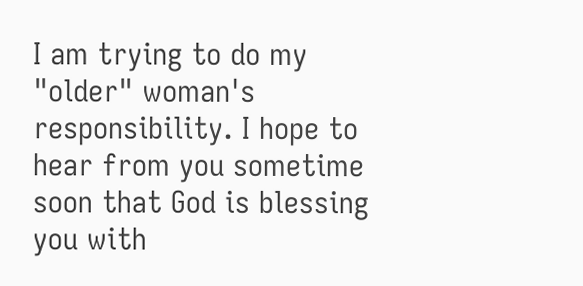I am trying to do my "older" woman's responsibility. I hope to hear from you sometime soon that God is blessing you with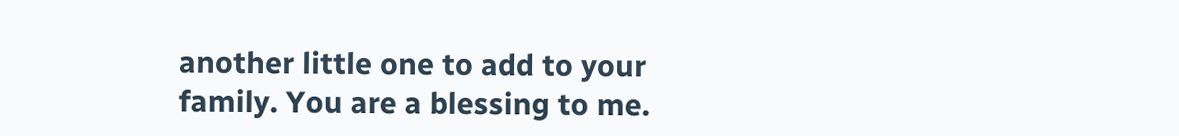another little one to add to your family. You are a blessing to me.